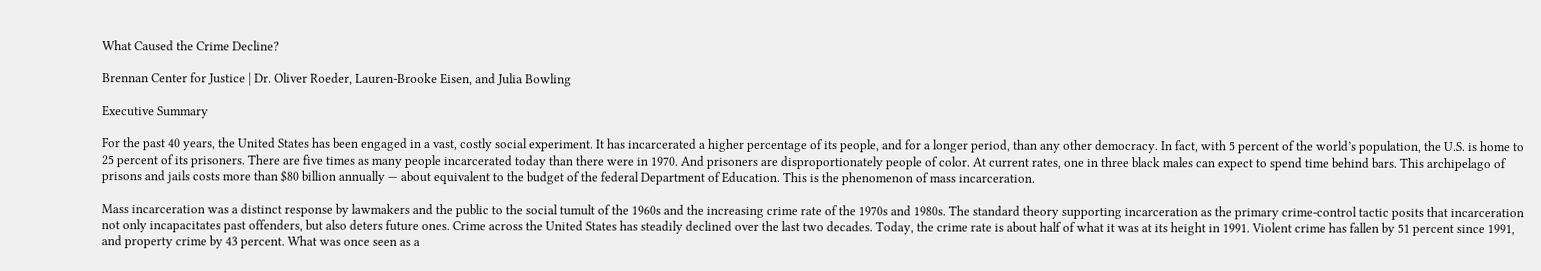What Caused the Crime Decline?

Brennan Center for Justice | Dr. Oliver Roeder, Lauren-Brooke Eisen, and Julia Bowling

Executive Summary

For the past 40 years, the United States has been engaged in a vast, costly social experiment. It has incarcerated a higher percentage of its people, and for a longer period, than any other democracy. In fact, with 5 percent of the world’s population, the U.S. is home to 25 percent of its prisoners. There are five times as many people incarcerated today than there were in 1970. And prisoners are disproportionately people of color. At current rates, one in three black males can expect to spend time behind bars. This archipelago of prisons and jails costs more than $80 billion annually — about equivalent to the budget of the federal Department of Education. This is the phenomenon of mass incarceration.

Mass incarceration was a distinct response by lawmakers and the public to the social tumult of the 1960s and the increasing crime rate of the 1970s and 1980s. The standard theory supporting incarceration as the primary crime-control tactic posits that incarceration not only incapacitates past offenders, but also deters future ones. Crime across the United States has steadily declined over the last two decades. Today, the crime rate is about half of what it was at its height in 1991. Violent crime has fallen by 51 percent since 1991, and property crime by 43 percent. What was once seen as a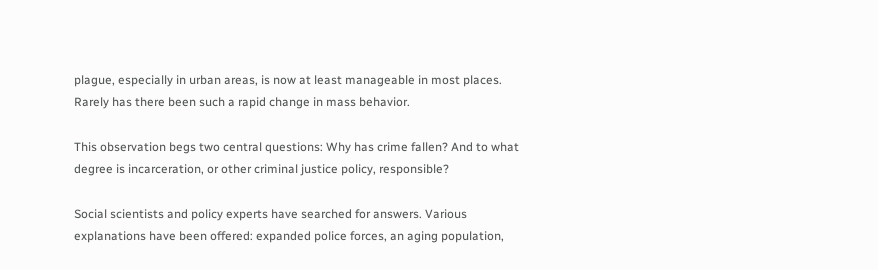plague, especially in urban areas, is now at least manageable in most places. Rarely has there been such a rapid change in mass behavior.

This observation begs two central questions: Why has crime fallen? And to what degree is incarceration, or other criminal justice policy, responsible?

Social scientists and policy experts have searched for answers. Various explanations have been offered: expanded police forces, an aging population,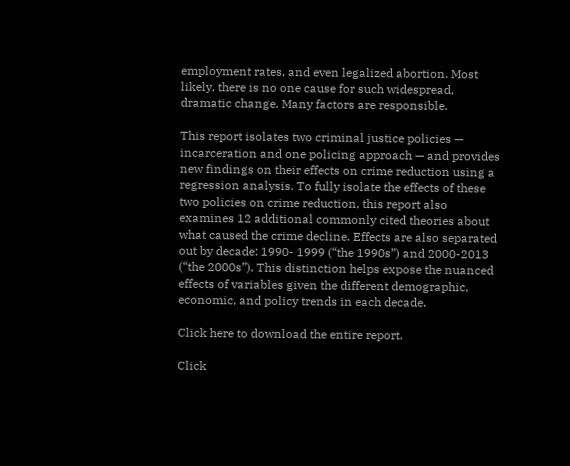employment rates, and even legalized abortion. Most likely, there is no one cause for such widespread, dramatic change. Many factors are responsible.

This report isolates two criminal justice policies — incarceration and one policing approach — and provides new findings on their effects on crime reduction using a regression analysis. To fully isolate the effects of these two policies on crime reduction, this report also examines 12 additional commonly cited theories about what caused the crime decline. Effects are also separated out by decade: 1990- 1999 (“the 1990s”) and 2000-2013 (“the 2000s”). This distinction helps expose the nuanced effects of variables given the different demographic, economic, and policy trends in each decade.

Click here to download the entire report.

Click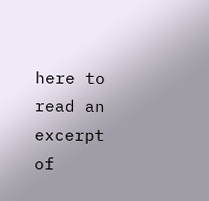here to read an excerpt of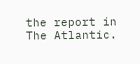the report in The Atlantic.